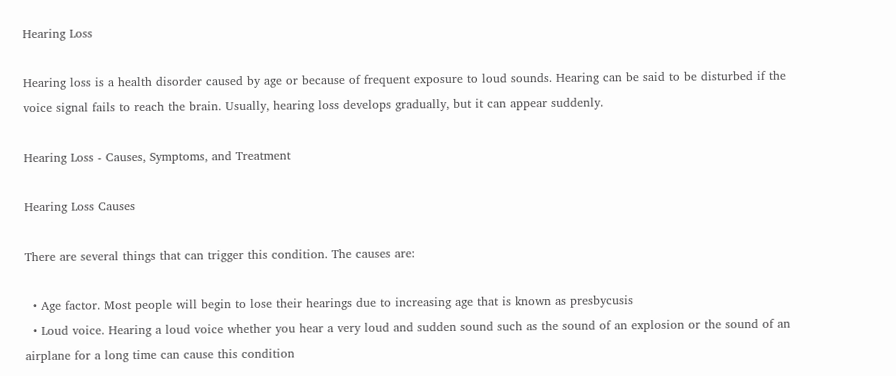Hearing Loss

Hearing loss is a health disorder caused by age or because of frequent exposure to loud sounds. Hearing can be said to be disturbed if the voice signal fails to reach the brain. Usually, hearing loss develops gradually, but it can appear suddenly.

Hearing Loss - Causes, Symptoms, and Treatment

Hearing Loss Causes

There are several things that can trigger this condition. The causes are:

  • Age factor. Most people will begin to lose their hearings due to increasing age that is known as presbycusis
  • Loud voice. Hearing a loud voice whether you hear a very loud and sudden sound such as the sound of an explosion or the sound of an airplane for a long time can cause this condition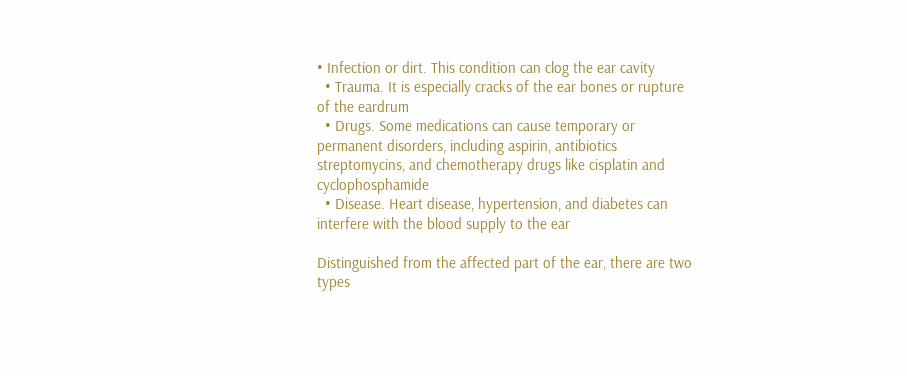• Infection or dirt. This condition can clog the ear cavity
  • Trauma. It is especially cracks of the ear bones or rupture of the eardrum
  • Drugs. Some medications can cause temporary or permanent disorders, including aspirin, antibiotics streptomycins, and chemotherapy drugs like cisplatin and cyclophosphamide
  • Disease. Heart disease, hypertension, and diabetes can interfere with the blood supply to the ear

Distinguished from the affected part of the ear, there are two types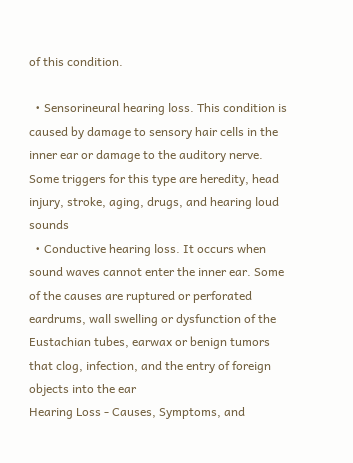of this condition.

  • Sensorineural hearing loss. This condition is caused by damage to sensory hair cells in the inner ear or damage to the auditory nerve. Some triggers for this type are heredity, head injury, stroke, aging, drugs, and hearing loud sounds
  • Conductive hearing loss. It occurs when sound waves cannot enter the inner ear. Some of the causes are ruptured or perforated eardrums, wall swelling or dysfunction of the Eustachian tubes, earwax or benign tumors that clog, infection, and the entry of foreign objects into the ear
Hearing Loss - Causes, Symptoms, and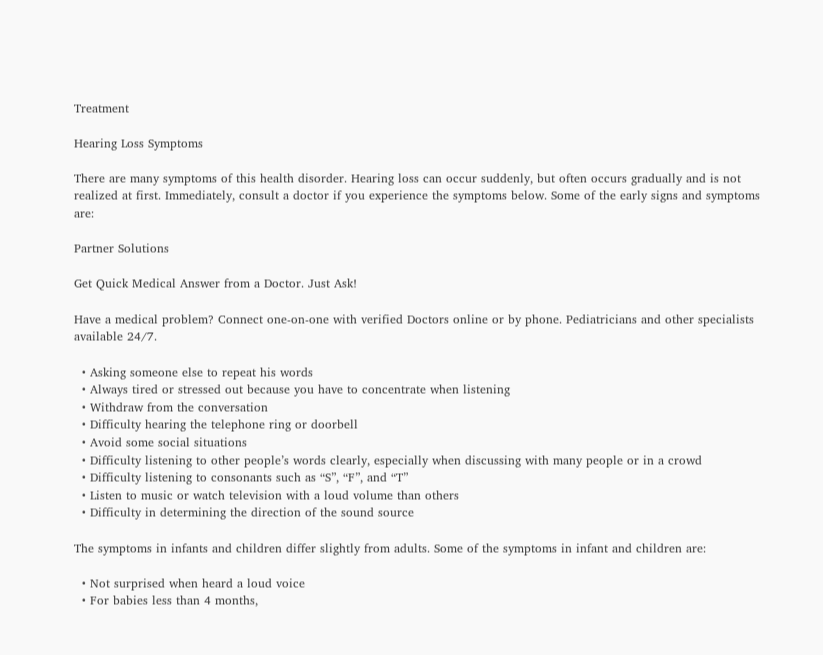Treatment

Hearing Loss Symptoms

There are many symptoms of this health disorder. Hearing loss can occur suddenly, but often occurs gradually and is not realized at first. Immediately, consult a doctor if you experience the symptoms below. Some of the early signs and symptoms are:

Partner Solutions

Get Quick Medical Answer from a Doctor. Just Ask!

Have a medical problem? Connect one-on-one with verified Doctors online or by phone. Pediatricians and other specialists available 24/7.

  • Asking someone else to repeat his words
  • Always tired or stressed out because you have to concentrate when listening
  • Withdraw from the conversation
  • Difficulty hearing the telephone ring or doorbell
  • Avoid some social situations
  • Difficulty listening to other people’s words clearly, especially when discussing with many people or in a crowd
  • Difficulty listening to consonants such as “S”, “F”, and “T”
  • Listen to music or watch television with a loud volume than others
  • Difficulty in determining the direction of the sound source

The symptoms in infants and children differ slightly from adults. Some of the symptoms in infant and children are:

  • Not surprised when heard a loud voice
  • For babies less than 4 months,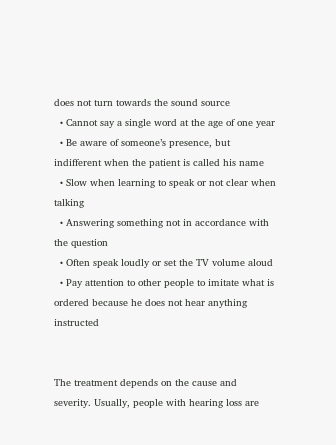does not turn towards the sound source
  • Cannot say a single word at the age of one year
  • Be aware of someone’s presence, but indifferent when the patient is called his name
  • Slow when learning to speak or not clear when talking
  • Answering something not in accordance with the question
  • Often speak loudly or set the TV volume aloud
  • Pay attention to other people to imitate what is ordered because he does not hear anything instructed


The treatment depends on the cause and severity. Usually, people with hearing loss are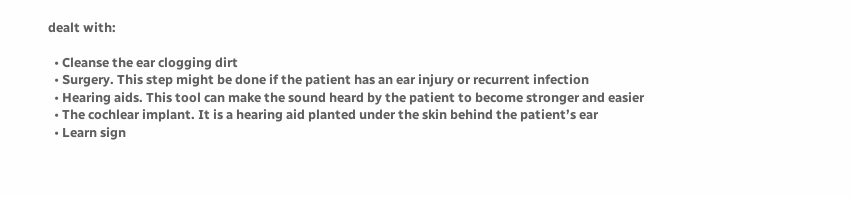dealt with:

  • Cleanse the ear clogging dirt
  • Surgery. This step might be done if the patient has an ear injury or recurrent infection
  • Hearing aids. This tool can make the sound heard by the patient to become stronger and easier
  • The cochlear implant. It is a hearing aid planted under the skin behind the patient’s ear
  • Learn sign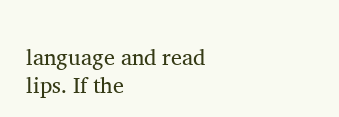language and read lips. If the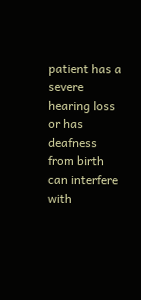patient has a severe hearing loss or has deafness from birth can interfere with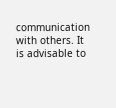communication with others. It is advisable to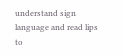understand sign language and read lips to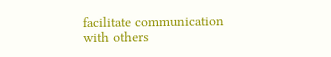facilitate communication with others